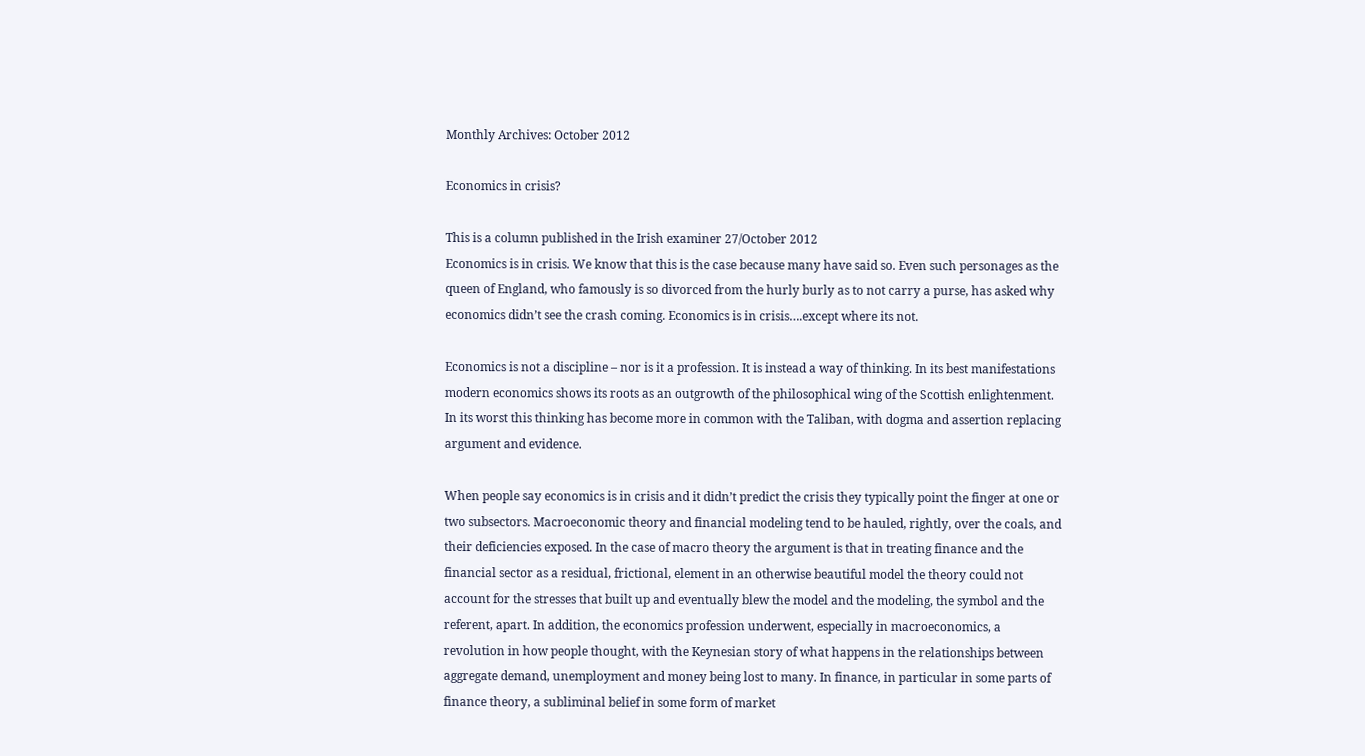Monthly Archives: October 2012

Economics in crisis?

This is a column published in the Irish examiner 27/October 2012
Economics is in crisis. We know that this is the case because many have said so. Even such personages as the queen of England, who famously is so divorced from the hurly burly as to not carry a purse, has asked why economics didn’t see the crash coming. Economics is in crisis….except where its not.

Economics is not a discipline – nor is it a profession. It is instead a way of thinking. In its best manifestations modern economics shows its roots as an outgrowth of the philosophical wing of the Scottish enlightenment. In its worst this thinking has become more in common with the Taliban, with dogma and assertion replacing argument and evidence.

When people say economics is in crisis and it didn’t predict the crisis they typically point the finger at one or two subsectors. Macroeconomic theory and financial modeling tend to be hauled, rightly, over the coals, and their deficiencies exposed. In the case of macro theory the argument is that in treating finance and the financial sector as a residual, frictional, element in an otherwise beautiful model the theory could not account for the stresses that built up and eventually blew the model and the modeling, the symbol and the referent, apart. In addition, the economics profession underwent, especially in macroeconomics, a revolution in how people thought, with the Keynesian story of what happens in the relationships between aggregate demand, unemployment and money being lost to many. In finance, in particular in some parts of finance theory, a subliminal belief in some form of market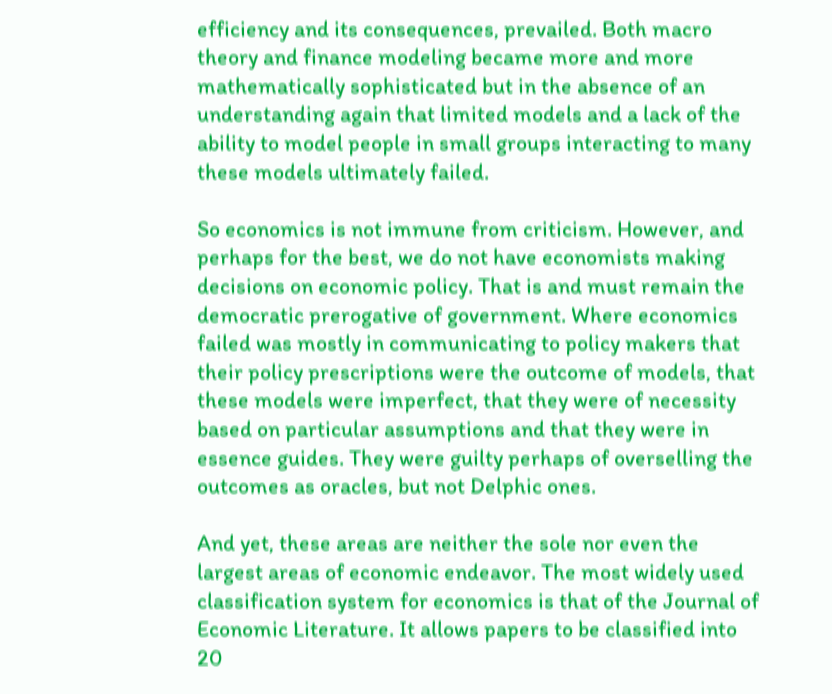efficiency and its consequences, prevailed. Both macro theory and finance modeling became more and more mathematically sophisticated but in the absence of an understanding again that limited models and a lack of the ability to model people in small groups interacting to many these models ultimately failed.

So economics is not immune from criticism. However, and perhaps for the best, we do not have economists making decisions on economic policy. That is and must remain the democratic prerogative of government. Where economics failed was mostly in communicating to policy makers that their policy prescriptions were the outcome of models, that these models were imperfect, that they were of necessity based on particular assumptions and that they were in essence guides. They were guilty perhaps of overselling the outcomes as oracles, but not Delphic ones.

And yet, these areas are neither the sole nor even the largest areas of economic endeavor. The most widely used classification system for economics is that of the Journal of Economic Literature. It allows papers to be classified into 20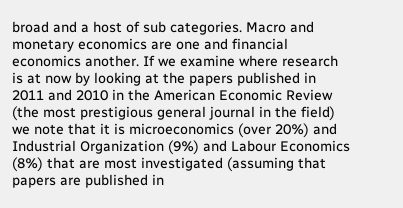broad and a host of sub categories. Macro and monetary economics are one and financial economics another. If we examine where research is at now by looking at the papers published in 2011 and 2010 in the American Economic Review (the most prestigious general journal in the field) we note that it is microeconomics (over 20%) and Industrial Organization (9%) and Labour Economics (8%) that are most investigated (assuming that papers are published in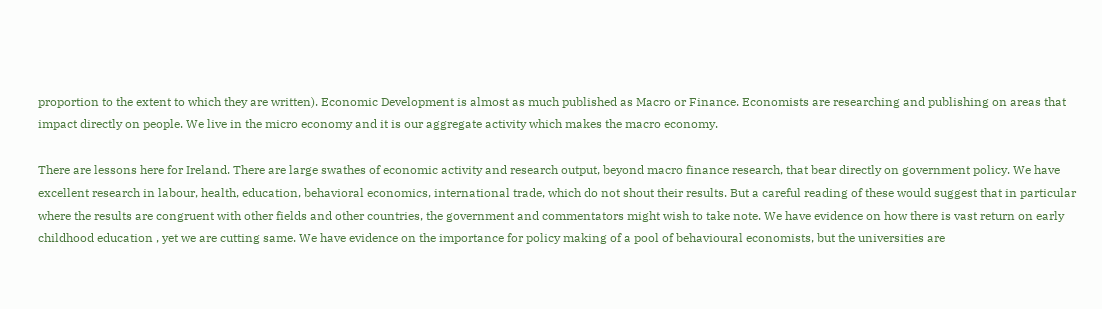proportion to the extent to which they are written). Economic Development is almost as much published as Macro or Finance. Economists are researching and publishing on areas that impact directly on people. We live in the micro economy and it is our aggregate activity which makes the macro economy.

There are lessons here for Ireland. There are large swathes of economic activity and research output, beyond macro finance research, that bear directly on government policy. We have excellent research in labour, health, education, behavioral economics, international trade, which do not shout their results. But a careful reading of these would suggest that in particular where the results are congruent with other fields and other countries, the government and commentators might wish to take note. We have evidence on how there is vast return on early childhood education , yet we are cutting same. We have evidence on the importance for policy making of a pool of behavioural economists, but the universities are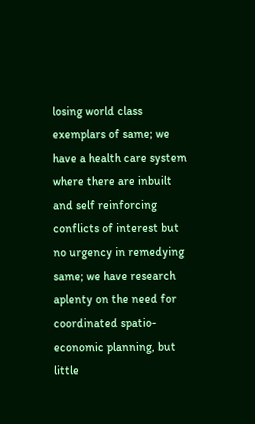losing world class exemplars of same; we have a health care system where there are inbuilt and self reinforcing conflicts of interest but no urgency in remedying same; we have research aplenty on the need for coordinated spatio-economic planning, but little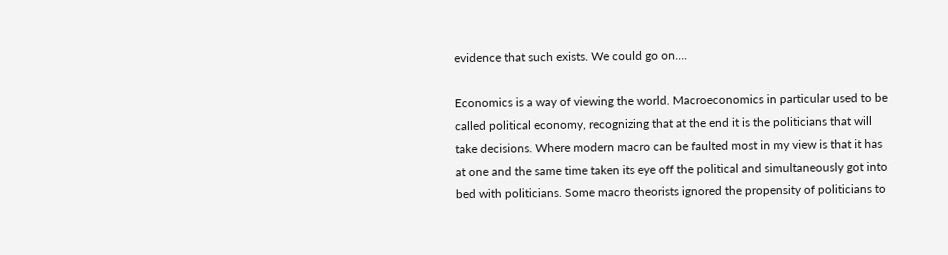evidence that such exists. We could go on….

Economics is a way of viewing the world. Macroeconomics in particular used to be called political economy, recognizing that at the end it is the politicians that will take decisions. Where modern macro can be faulted most in my view is that it has at one and the same time taken its eye off the political and simultaneously got into bed with politicians. Some macro theorists ignored the propensity of politicians to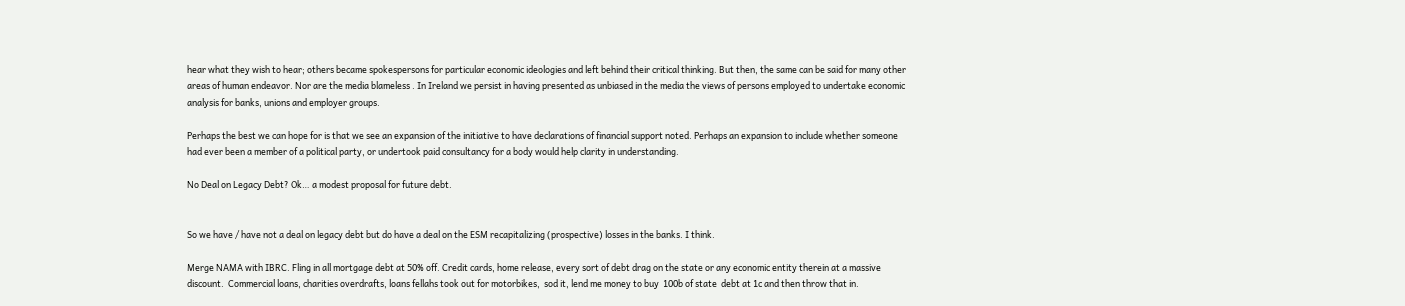hear what they wish to hear; others became spokespersons for particular economic ideologies and left behind their critical thinking. But then, the same can be said for many other areas of human endeavor. Nor are the media blameless . In Ireland we persist in having presented as unbiased in the media the views of persons employed to undertake economic analysis for banks, unions and employer groups.

Perhaps the best we can hope for is that we see an expansion of the initiative to have declarations of financial support noted. Perhaps an expansion to include whether someone had ever been a member of a political party, or undertook paid consultancy for a body would help clarity in understanding.

No Deal on Legacy Debt? Ok… a modest proposal for future debt.


So we have / have not a deal on legacy debt but do have a deal on the ESM recapitalizing (prospective) losses in the banks. I think.

Merge NAMA with IBRC. Fling in all mortgage debt at 50% off. Credit cards, home release, every sort of debt drag on the state or any economic entity therein at a massive discount.  Commercial loans, charities overdrafts, loans fellahs took out for motorbikes,  sod it, lend me money to buy  100b of state  debt at 1c and then throw that in.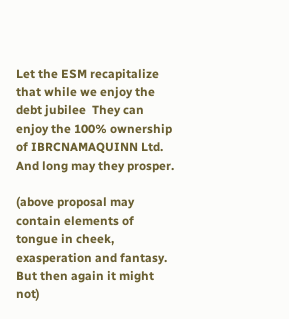Let the ESM recapitalize that while we enjoy the debt jubilee  They can enjoy the 100% ownership of IBRCNAMAQUINN Ltd. And long may they prosper.

(above proposal may contain elements of tongue in cheek, exasperation and fantasy. But then again it might not)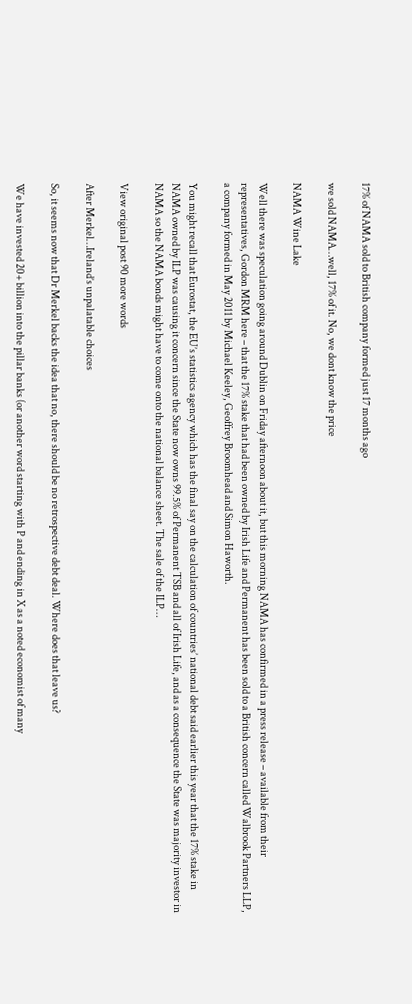17% of NAMA sold to British company formed just 17 months ago

we sold NAMA…well, 17% of it. No, we dont know the price

NAMA Wine Lake

Well there was speculation going around Dublin on Friday afternoon about it, but this morning NAMA has confirmed in a press release – available from their representatives, Gordon MRM here – that the 17% stake that had been owned by Irish Life and Permanent has been sold to a British concern called Walbrook Partners LLP, a company formed in May 2011 by Michael Keeley, Geoffrey Broomhead and Simon Haworth.

You might recall that Eurostat, the EU’s statistics agency which has the final say on the calculation of countries’ national debt said earlier this year that the 17% stake in NAMA owned by ILP was causing it concern since the State now owns 99.5% of Permanent TSB and all of Irish Life, and as a consequence the State was majority investor in NAMA so the NAMA bonds might have to come onto the national balance sheet. The sale of the ILP…

View original post 90 more words

After Merkel…Ireland’s unpalatable choices

So, it seems now that Dr Merkel backs the idea that no, there should be no retrospective debt deal. Where does that leave us?

We have invested 20+ billion into the pillar banks (or another word starting with P and ending in X as a noted economist of many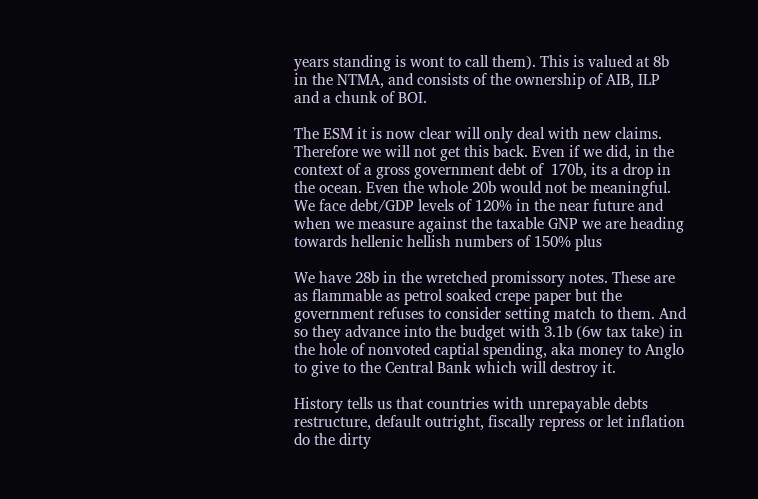years standing is wont to call them). This is valued at 8b in the NTMA, and consists of the ownership of AIB, ILP and a chunk of BOI.

The ESM it is now clear will only deal with new claims. Therefore we will not get this back. Even if we did, in the context of a gross government debt of  170b, its a drop in the ocean. Even the whole 20b would not be meaningful. We face debt/GDP levels of 120% in the near future and when we measure against the taxable GNP we are heading towards hellenic hellish numbers of 150% plus

We have 28b in the wretched promissory notes. These are as flammable as petrol soaked crepe paper but the government refuses to consider setting match to them. And so they advance into the budget with 3.1b (6w tax take) in the hole of nonvoted captial spending, aka money to Anglo to give to the Central Bank which will destroy it.

History tells us that countries with unrepayable debts restructure, default outright, fiscally repress or let inflation do the dirty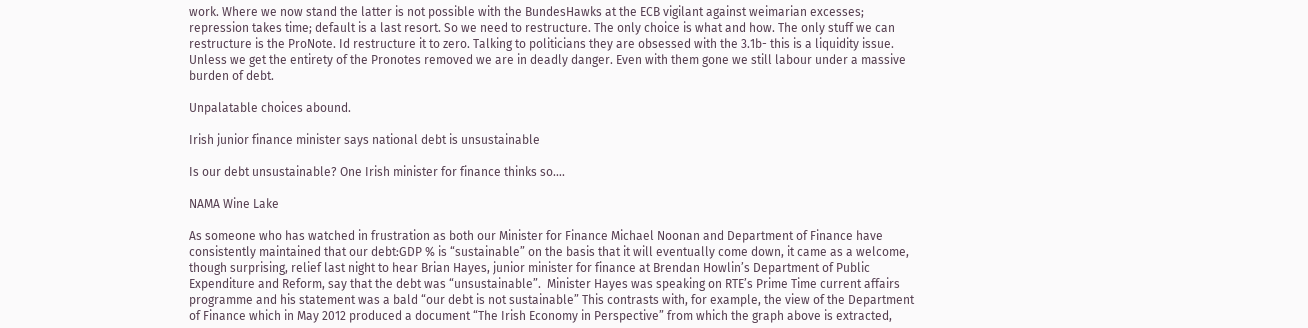work. Where we now stand the latter is not possible with the BundesHawks at the ECB vigilant against weimarian excesses; repression takes time; default is a last resort. So we need to restructure. The only choice is what and how. The only stuff we can  restructure is the ProNote. Id restructure it to zero. Talking to politicians they are obsessed with the 3.1b- this is a liquidity issue. Unless we get the entirety of the Pronotes removed we are in deadly danger. Even with them gone we still labour under a massive burden of debt.

Unpalatable choices abound.

Irish junior finance minister says national debt is unsustainable

Is our debt unsustainable? One Irish minister for finance thinks so….

NAMA Wine Lake

As someone who has watched in frustration as both our Minister for Finance Michael Noonan and Department of Finance have consistently maintained that our debt:GDP % is “sustainable” on the basis that it will eventually come down, it came as a welcome, though surprising, relief last night to hear Brian Hayes, junior minister for finance at Brendan Howlin’s Department of Public Expenditure and Reform, say that the debt was “unsustainable”.  Minister Hayes was speaking on RTE’s Prime Time current affairs programme and his statement was a bald “our debt is not sustainable” This contrasts with, for example, the view of the Department of Finance which in May 2012 produced a document “The Irish Economy in Perspective” from which the graph above is extracted,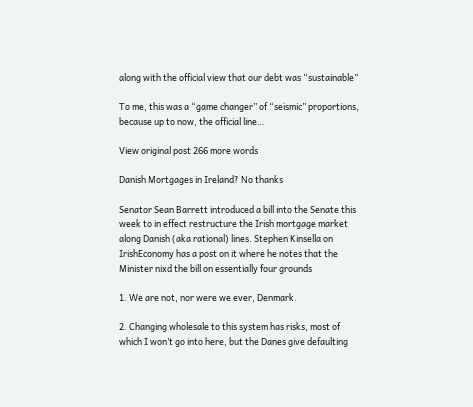along with the official view that our debt was “sustainable”

To me, this was a “game changer” of “seismic” proportions, because up to now, the official line…

View original post 266 more words

Danish Mortgages in Ireland? No thanks

Senator Sean Barrett introduced a bill into the Senate this week to in effect restructure the Irish mortgage market along Danish (aka rational) lines. Stephen Kinsella on IrishEconomy has a post on it where he notes that the Minister nixd the bill on essentially four grounds

1. We are not, nor were we ever, Denmark.

2. Changing wholesale to this system has risks, most of which I won’t go into here, but the Danes give defaulting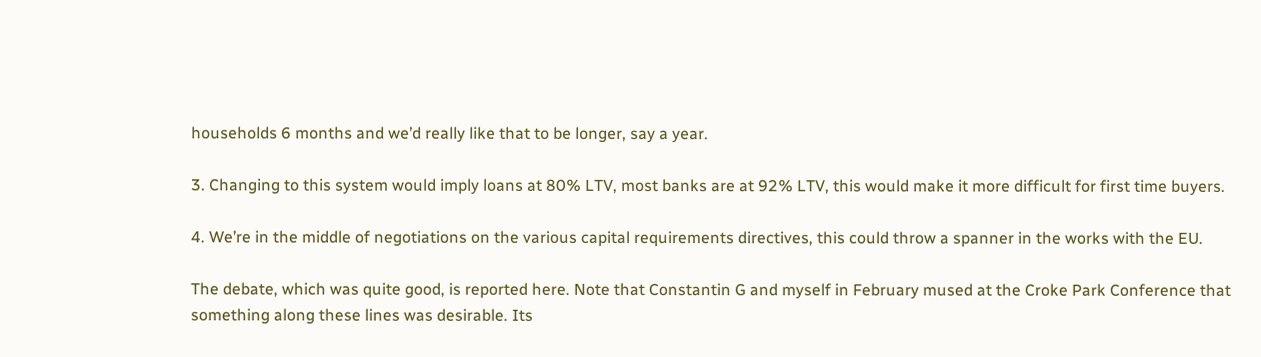households 6 months and we’d really like that to be longer, say a year.

3. Changing to this system would imply loans at 80% LTV, most banks are at 92% LTV, this would make it more difficult for first time buyers.

4. We’re in the middle of negotiations on the various capital requirements directives, this could throw a spanner in the works with the EU.

The debate, which was quite good, is reported here. Note that Constantin G and myself in February mused at the Croke Park Conference that something along these lines was desirable. Its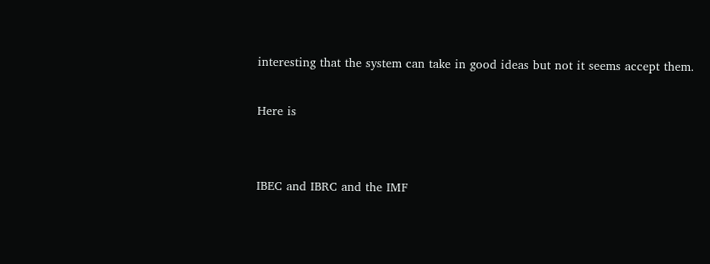interesting that the system can take in good ideas but not it seems accept them.

Here is


IBEC and IBRC and the IMF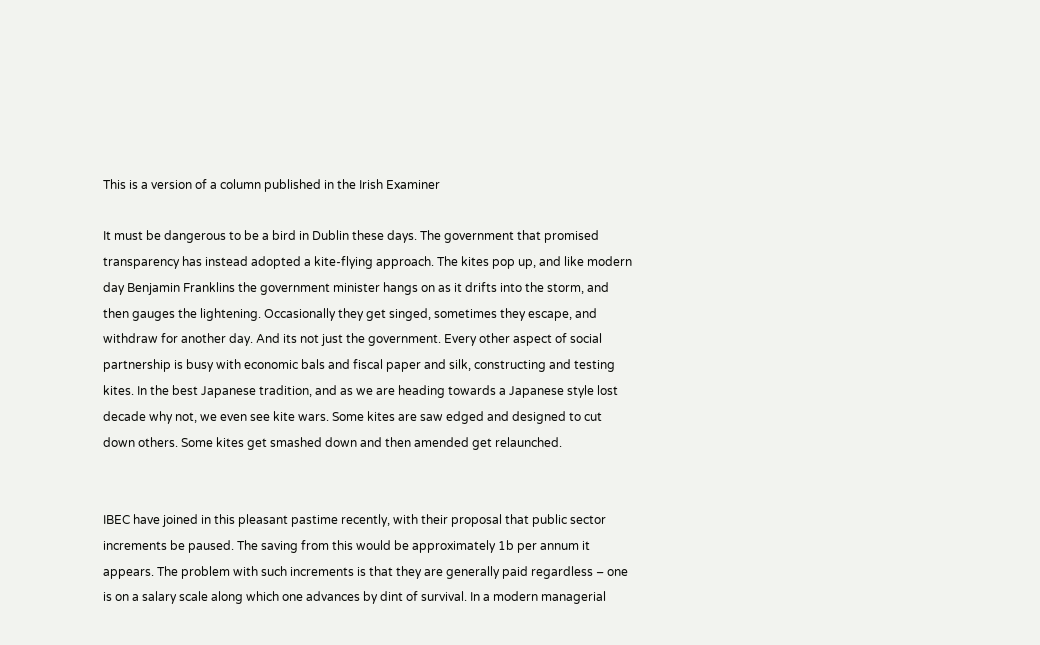This is a version of a column published in the Irish Examiner

It must be dangerous to be a bird in Dublin these days. The government that promised transparency has instead adopted a kite-flying approach. The kites pop up, and like modern day Benjamin Franklins the government minister hangs on as it drifts into the storm, and then gauges the lightening. Occasionally they get singed, sometimes they escape, and withdraw for another day. And its not just the government. Every other aspect of social partnership is busy with economic bals and fiscal paper and silk, constructing and testing kites. In the best Japanese tradition, and as we are heading towards a Japanese style lost decade why not, we even see kite wars. Some kites are saw edged and designed to cut down others. Some kites get smashed down and then amended get relaunched.


IBEC have joined in this pleasant pastime recently, with their proposal that public sector increments be paused. The saving from this would be approximately 1b per annum it appears. The problem with such increments is that they are generally paid regardless – one is on a salary scale along which one advances by dint of survival. In a modern managerial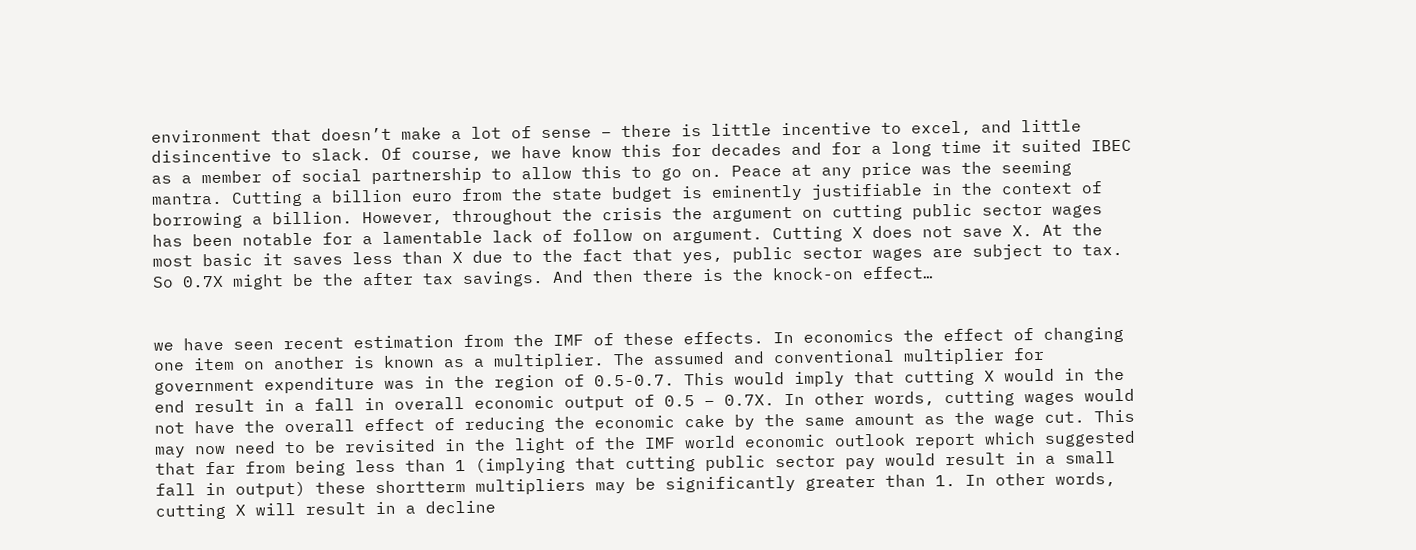environment that doesn’t make a lot of sense – there is little incentive to excel, and little disincentive to slack. Of course, we have know this for decades and for a long time it suited IBEC as a member of social partnership to allow this to go on. Peace at any price was the seeming mantra. Cutting a billion euro from the state budget is eminently justifiable in the context of borrowing a billion. However, throughout the crisis the argument on cutting public sector wages has been notable for a lamentable lack of follow on argument. Cutting X does not save X. At the most basic it saves less than X due to the fact that yes, public sector wages are subject to tax. So 0.7X might be the after tax savings. And then there is the knock-on effect…


we have seen recent estimation from the IMF of these effects. In economics the effect of changing one item on another is known as a multiplier. The assumed and conventional multiplier for government expenditure was in the region of 0.5-0.7. This would imply that cutting X would in the end result in a fall in overall economic output of 0.5 – 0.7X. In other words, cutting wages would not have the overall effect of reducing the economic cake by the same amount as the wage cut. This may now need to be revisited in the light of the IMF world economic outlook report which suggested that far from being less than 1 (implying that cutting public sector pay would result in a small fall in output) these shortterm multipliers may be significantly greater than 1. In other words, cutting X will result in a decline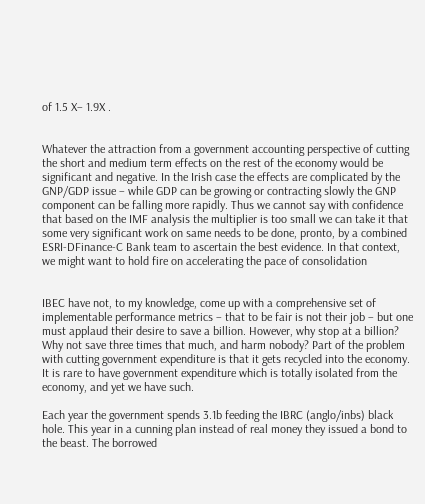of 1.5 X– 1.9X .


Whatever the attraction from a government accounting perspective of cutting the short and medium term effects on the rest of the economy would be significant and negative. In the Irish case the effects are complicated by the GNP/GDP issue – while GDP can be growing or contracting slowly the GNP component can be falling more rapidly. Thus we cannot say with confidence that based on the IMF analysis the multiplier is too small we can take it that some very significant work on same needs to be done, pronto, by a combined ESRI-DFinance-C Bank team to ascertain the best evidence. In that context, we might want to hold fire on accelerating the pace of consolidation


IBEC have not, to my knowledge, come up with a comprehensive set of implementable performance metrics – that to be fair is not their job – but one must applaud their desire to save a billion. However, why stop at a billion? Why not save three times that much, and harm nobody? Part of the problem with cutting government expenditure is that it gets recycled into the economy. It is rare to have government expenditure which is totally isolated from the economy, and yet we have such.

Each year the government spends 3.1b feeding the IBRC (anglo/inbs) black hole. This year in a cunning plan instead of real money they issued a bond to the beast. The borrowed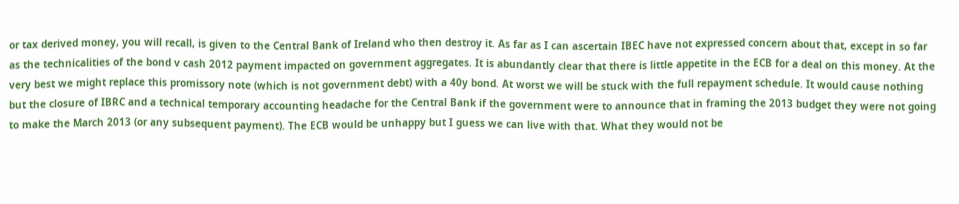or tax derived money, you will recall, is given to the Central Bank of Ireland who then destroy it. As far as I can ascertain IBEC have not expressed concern about that, except in so far as the technicalities of the bond v cash 2012 payment impacted on government aggregates. It is abundantly clear that there is little appetite in the ECB for a deal on this money. At the very best we might replace this promissory note (which is not government debt) with a 40y bond. At worst we will be stuck with the full repayment schedule. It would cause nothing but the closure of IBRC and a technical temporary accounting headache for the Central Bank if the government were to announce that in framing the 2013 budget they were not going to make the March 2013 (or any subsequent payment). The ECB would be unhappy but I guess we can live with that. What they would not be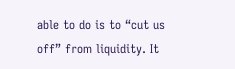able to do is to “cut us off” from liquidity. It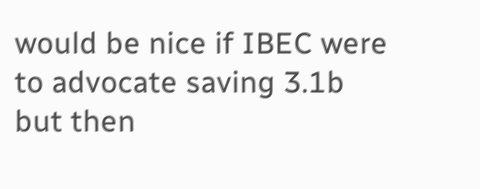would be nice if IBEC were to advocate saving 3.1b but then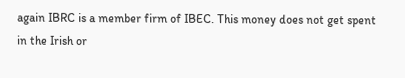again IBRC is a member firm of IBEC. This money does not get spent in the Irish or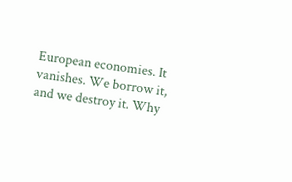European economies. It vanishes. We borrow it, and we destroy it. Why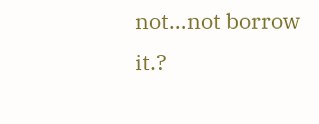not…not borrow it.?